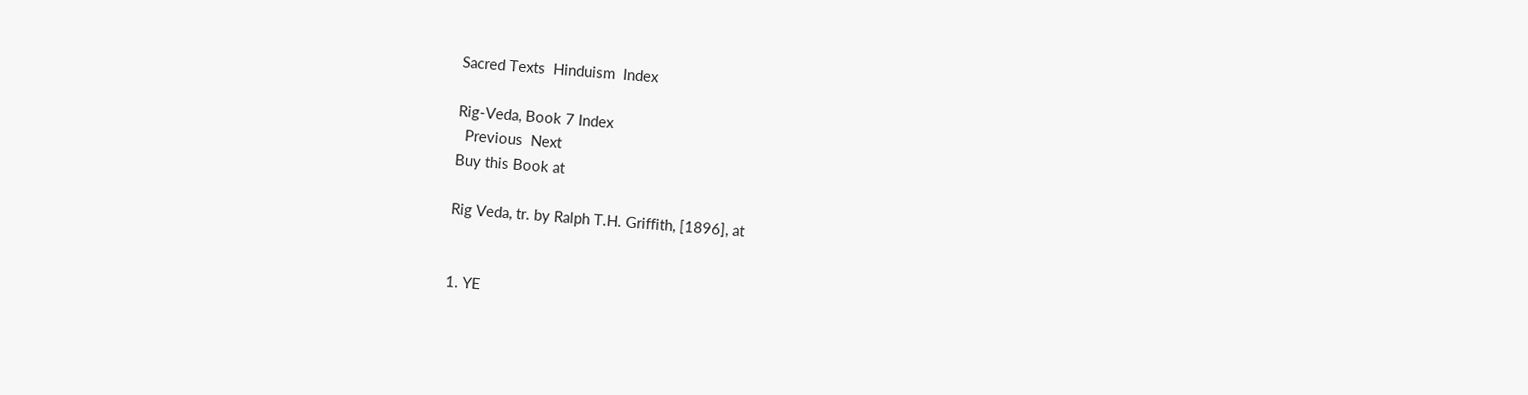Sacred Texts  Hinduism  Index

Rig-Veda, Book 7 Index
  Previous  Next
Buy this Book at

Rig Veda, tr. by Ralph T.H. Griffith, [1896], at


1. YE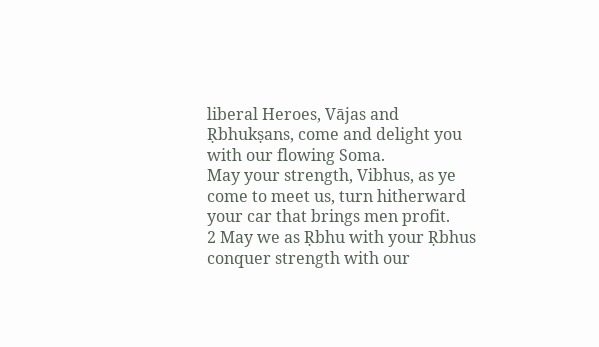liberal Heroes, Vājas and Ṛbhukṣans, come and delight you with our flowing Soma.
May your strength, Vibhus, as ye come to meet us, turn hitherward your car that brings men profit.
2 May we as Ṛbhu with your Ṛbhus conquer strength with our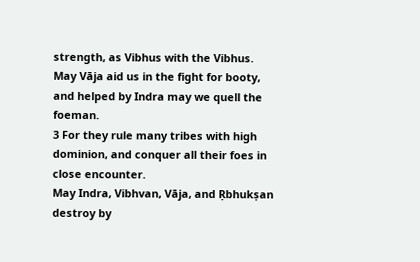strength, as Vibhus with the Vibhus.
May Vāja aid us in the fight for booty, and helped by Indra may we quell the foeman.
3 For they rule many tribes with high dominion, and conquer all their foes in close encounter.
May Indra, Vibhvan, Vāja, and Ṛbhukṣan destroy by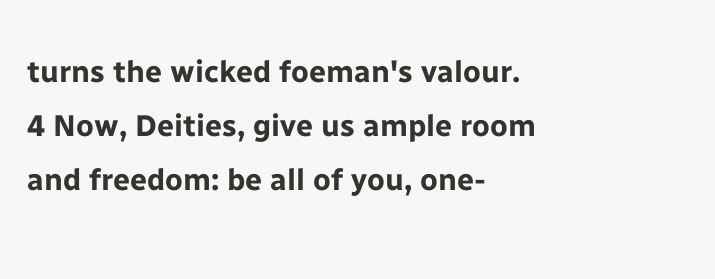turns the wicked foeman's valour.
4 Now, Deities, give us ample room and freedom: be all of you, one-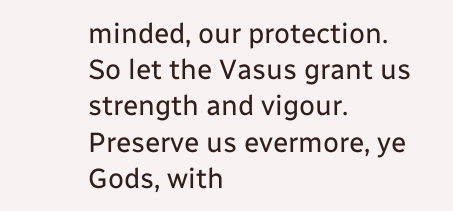minded, our protection.
So let the Vasus grant us strength and vigour. Preserve us evermore, ye Gods, with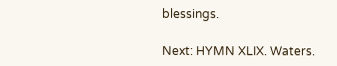blessings.

Next: HYMN XLIX. Waters.